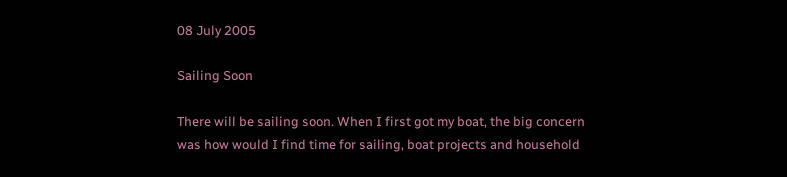08 July 2005

Sailing Soon

There will be sailing soon. When I first got my boat, the big concern was how would I find time for sailing, boat projects and household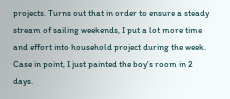projects. Turns out that in order to ensure a steady stream of sailing weekends, I put a lot more time and effort into household project during the week. Case in point, I just painted the boy's room in 2 days.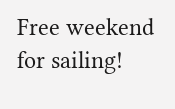Free weekend for sailing!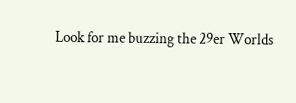Look for me buzzing the 29er Worlds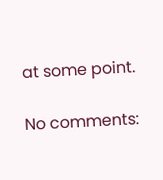at some point.

No comments: